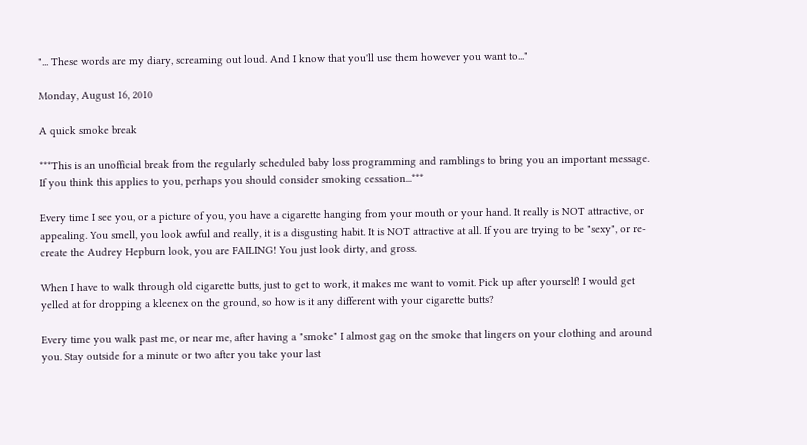"... These words are my diary, screaming out loud. And I know that you'll use them however you want to..."

Monday, August 16, 2010

A quick smoke break

***This is an unofficial break from the regularly scheduled baby loss programming and ramblings to bring you an important message. If you think this applies to you, perhaps you should consider smoking cessation...***

Every time I see you, or a picture of you, you have a cigarette hanging from your mouth or your hand. It really is NOT attractive, or appealing. You smell, you look awful and really, it is a disgusting habit. It is NOT attractive at all. If you are trying to be "sexy", or re-create the Audrey Hepburn look, you are FAILING! You just look dirty, and gross.

When I have to walk through old cigarette butts, just to get to work, it makes me want to vomit. Pick up after yourself! I would get yelled at for dropping a kleenex on the ground, so how is it any different with your cigarette butts?

Every time you walk past me, or near me, after having a "smoke" I almost gag on the smoke that lingers on your clothing and around you. Stay outside for a minute or two after you take your last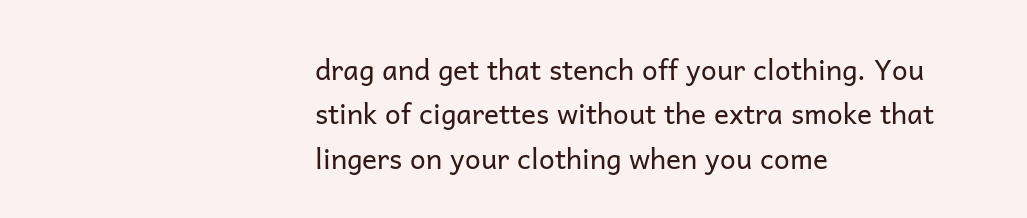drag and get that stench off your clothing. You stink of cigarettes without the extra smoke that lingers on your clothing when you come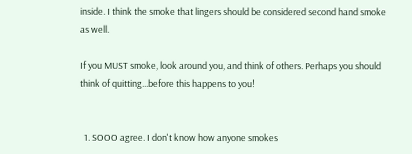inside. I think the smoke that lingers should be considered second hand smoke as well.

If you MUST smoke, look around you, and think of others. Perhaps you should think of quitting...before this happens to you!


  1. SOOO agree. I don't know how anyone smokes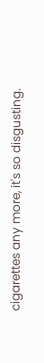cigarettes any more, it's so disgusting.